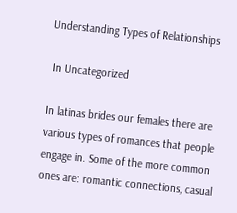Understanding Types of Relationships

 In Uncategorized

In latinas brides our females there are various types of romances that people engage in. Some of the more common ones are: romantic connections, casual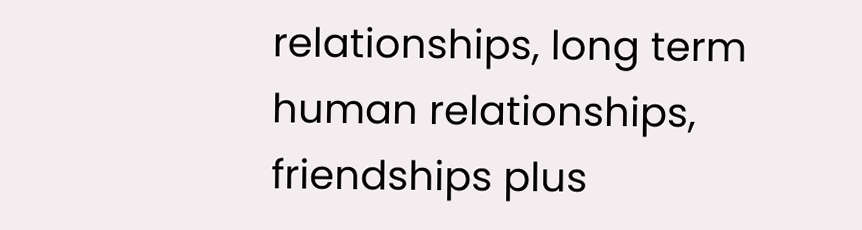relationships, long term human relationships, friendships plus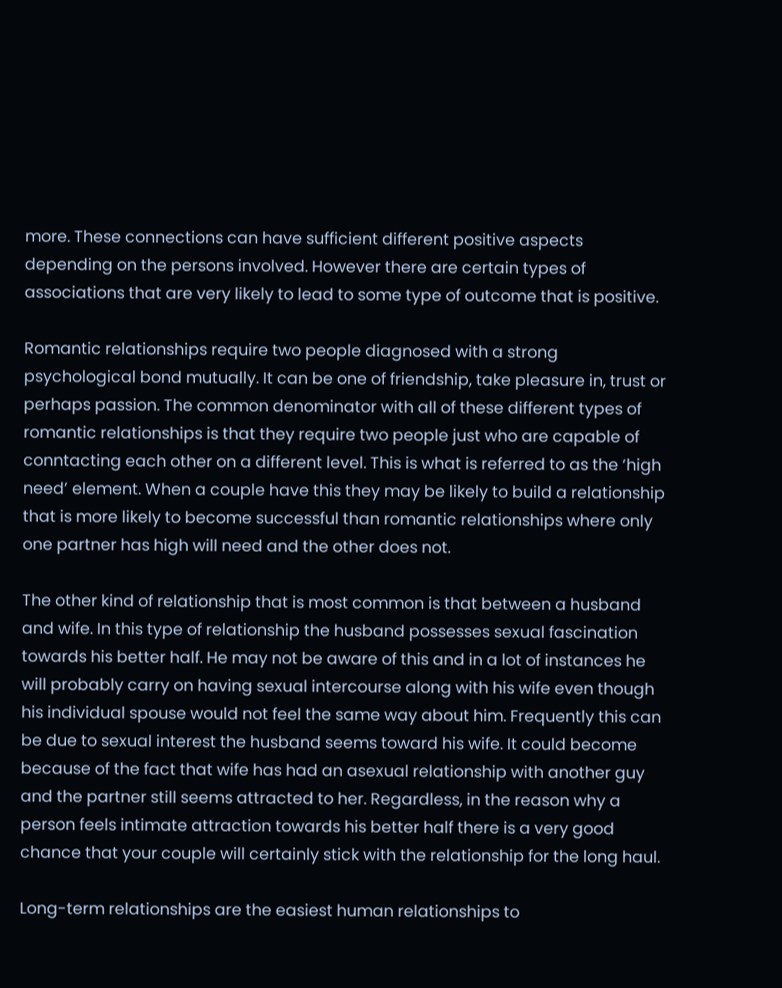more. These connections can have sufficient different positive aspects depending on the persons involved. However there are certain types of associations that are very likely to lead to some type of outcome that is positive.

Romantic relationships require two people diagnosed with a strong psychological bond mutually. It can be one of friendship, take pleasure in, trust or perhaps passion. The common denominator with all of these different types of romantic relationships is that they require two people just who are capable of conntacting each other on a different level. This is what is referred to as the ‘high need’ element. When a couple have this they may be likely to build a relationship that is more likely to become successful than romantic relationships where only one partner has high will need and the other does not.

The other kind of relationship that is most common is that between a husband and wife. In this type of relationship the husband possesses sexual fascination towards his better half. He may not be aware of this and in a lot of instances he will probably carry on having sexual intercourse along with his wife even though his individual spouse would not feel the same way about him. Frequently this can be due to sexual interest the husband seems toward his wife. It could become because of the fact that wife has had an asexual relationship with another guy and the partner still seems attracted to her. Regardless, in the reason why a person feels intimate attraction towards his better half there is a very good chance that your couple will certainly stick with the relationship for the long haul.

Long-term relationships are the easiest human relationships to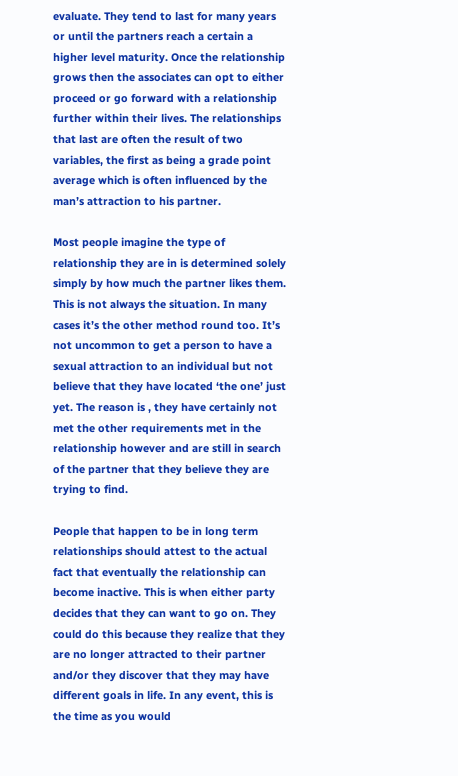evaluate. They tend to last for many years or until the partners reach a certain a higher level maturity. Once the relationship grows then the associates can opt to either proceed or go forward with a relationship further within their lives. The relationships that last are often the result of two variables, the first as being a grade point average which is often influenced by the man’s attraction to his partner.

Most people imagine the type of relationship they are in is determined solely simply by how much the partner likes them. This is not always the situation. In many cases it’s the other method round too. It’s not uncommon to get a person to have a sexual attraction to an individual but not believe that they have located ‘the one’ just yet. The reason is , they have certainly not met the other requirements met in the relationship however and are still in search of the partner that they believe they are trying to find.

People that happen to be in long term relationships should attest to the actual fact that eventually the relationship can become inactive. This is when either party decides that they can want to go on. They could do this because they realize that they are no longer attracted to their partner and/or they discover that they may have different goals in life. In any event, this is the time as you would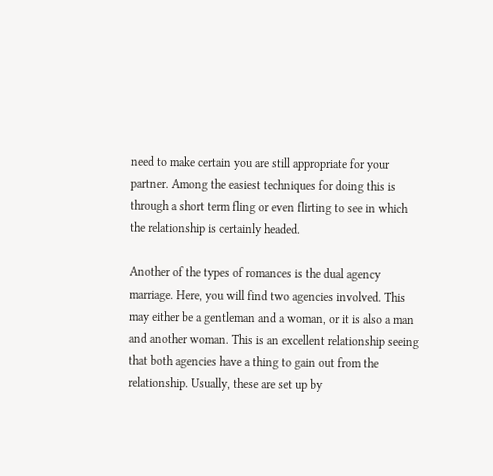need to make certain you are still appropriate for your partner. Among the easiest techniques for doing this is through a short term fling or even flirting to see in which the relationship is certainly headed.

Another of the types of romances is the dual agency marriage. Here, you will find two agencies involved. This may either be a gentleman and a woman, or it is also a man and another woman. This is an excellent relationship seeing that both agencies have a thing to gain out from the relationship. Usually, these are set up by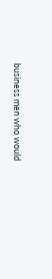business men who would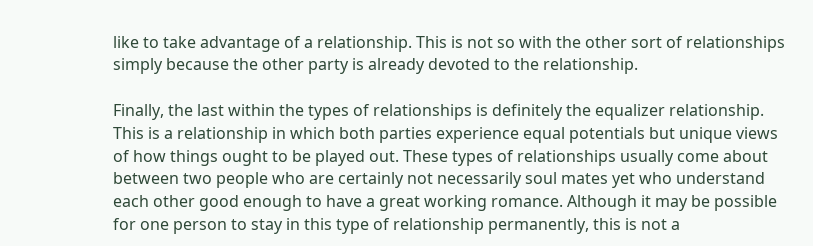like to take advantage of a relationship. This is not so with the other sort of relationships simply because the other party is already devoted to the relationship.

Finally, the last within the types of relationships is definitely the equalizer relationship. This is a relationship in which both parties experience equal potentials but unique views of how things ought to be played out. These types of relationships usually come about between two people who are certainly not necessarily soul mates yet who understand each other good enough to have a great working romance. Although it may be possible for one person to stay in this type of relationship permanently, this is not a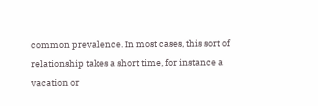common prevalence. In most cases, this sort of relationship takes a short time, for instance a vacation or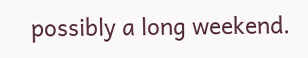possibly a long weekend.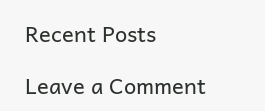Recent Posts

Leave a Comment